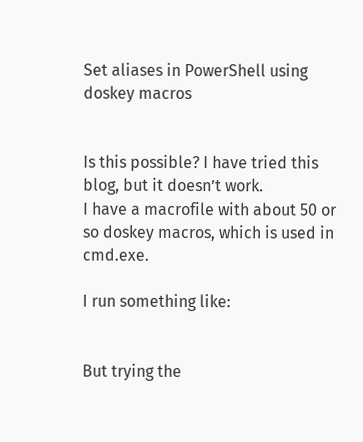Set aliases in PowerShell using doskey macros


Is this possible? I have tried this blog, but it doesn’t work.
I have a macrofile with about 50 or so doskey macros, which is used in cmd.exe.

I run something like:


But trying the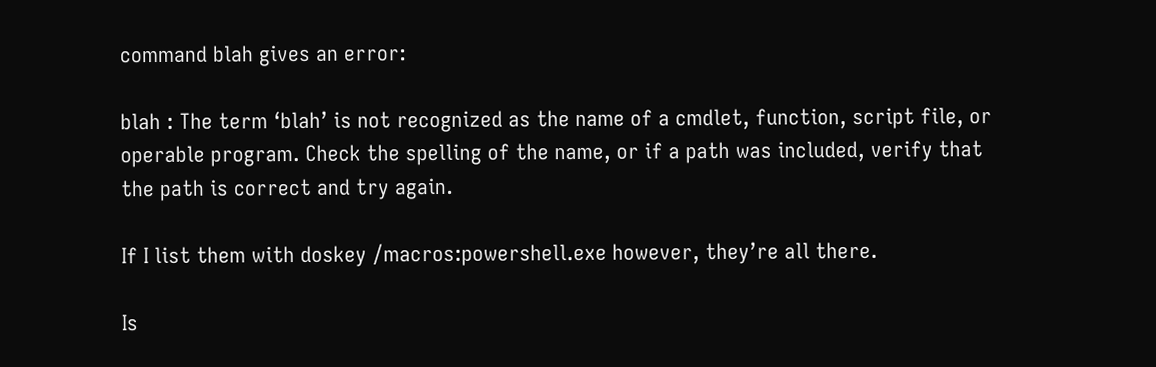command blah gives an error:

blah : The term ‘blah’ is not recognized as the name of a cmdlet, function, script file, or operable program. Check the spelling of the name, or if a path was included, verify that the path is correct and try again.

If I list them with doskey /macros:powershell.exe however, they’re all there.

Is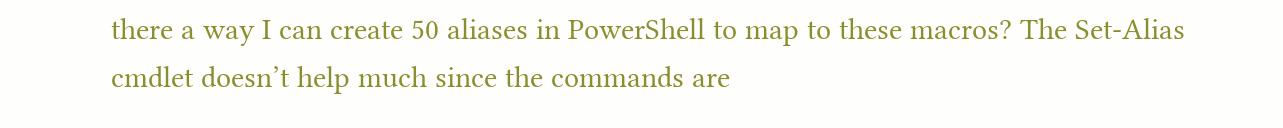there a way I can create 50 aliases in PowerShell to map to these macros? The Set-Alias cmdlet doesn’t help much since the commands are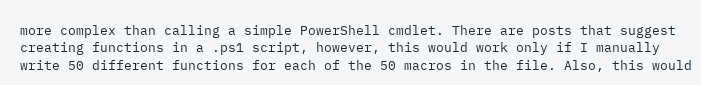more complex than calling a simple PowerShell cmdlet. There are posts that suggest creating functions in a .ps1 script, however, this would work only if I manually write 50 different functions for each of the 50 macros in the file. Also, this would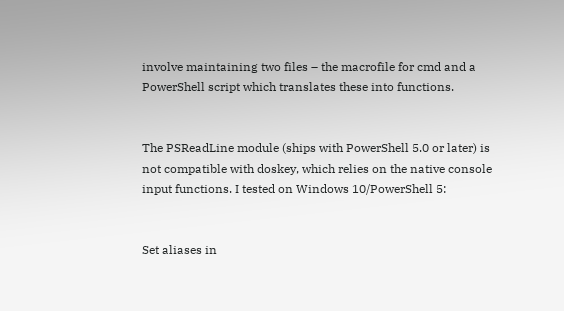involve maintaining two files – the macrofile for cmd and a PowerShell script which translates these into functions.


The PSReadLine module (ships with PowerShell 5.0 or later) is not compatible with doskey, which relies on the native console input functions. I tested on Windows 10/PowerShell 5:


Set aliases in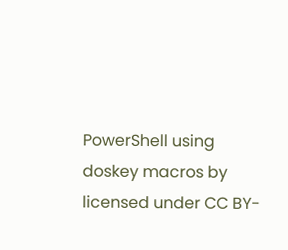PowerShell using doskey macros by licensed under CC BY-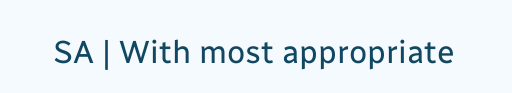SA | With most appropriate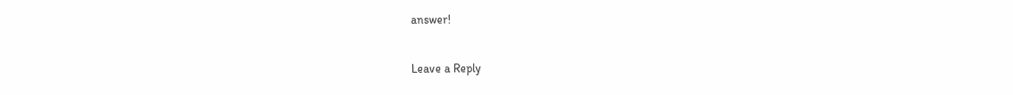answer!

Leave a Reply